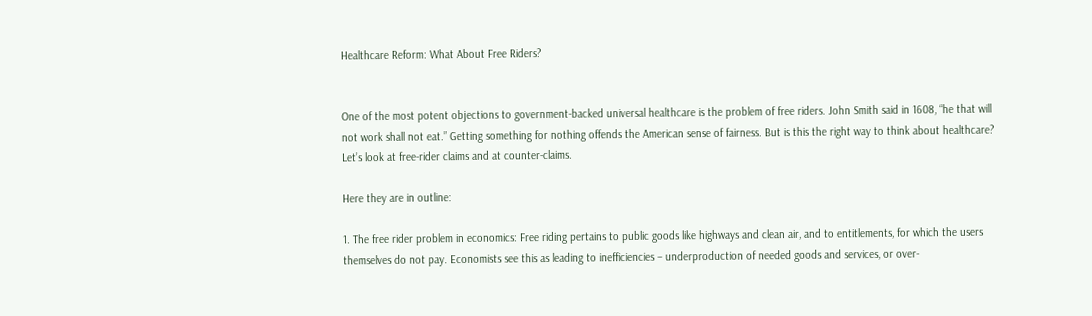Healthcare Reform: What About Free Riders?


One of the most potent objections to government-backed universal healthcare is the problem of free riders. John Smith said in 1608, “he that will not work shall not eat.” Getting something for nothing offends the American sense of fairness. But is this the right way to think about healthcare? Let’s look at free-rider claims and at counter-claims.

Here they are in outline:

1. The free rider problem in economics: Free riding pertains to public goods like highways and clean air, and to entitlements, for which the users themselves do not pay. Economists see this as leading to inefficiencies – underproduction of needed goods and services, or over-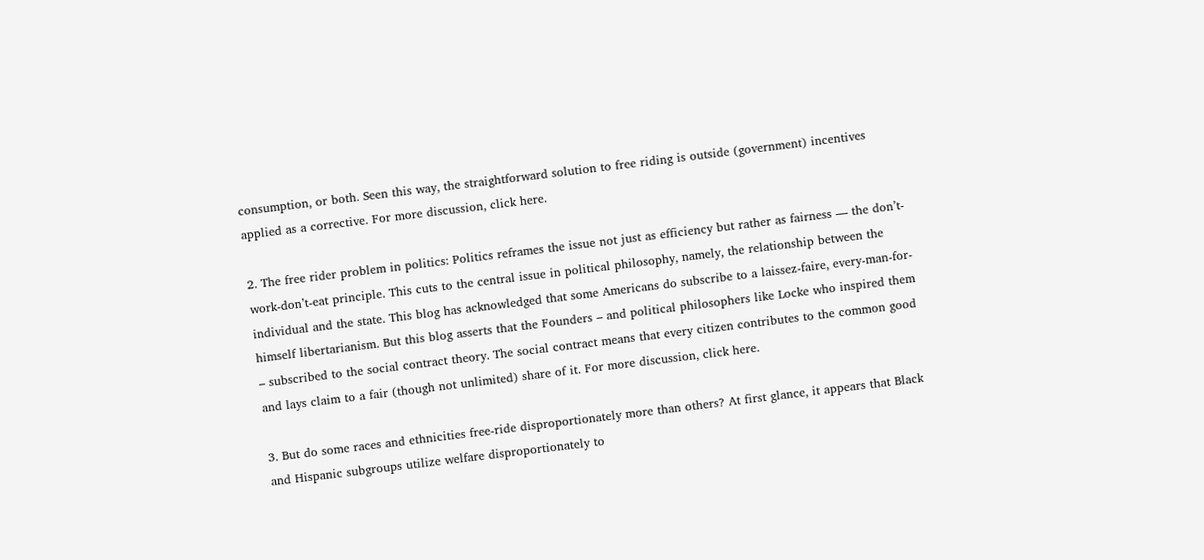consumption, or both. Seen this way, the straightforward solution to free riding is outside (government) incentives applied as a corrective. For more discussion, click here.

2. The free rider problem in politics: Politics reframes the issue not just as efficiency but rather as fairness — the don’t-work-don’t-eat principle. This cuts to the central issue in political philosophy, namely, the relationship between the individual and the state. This blog has acknowledged that some Americans do subscribe to a laissez-faire, every-man-for-himself libertarianism. But this blog asserts that the Founders – and political philosophers like Locke who inspired them – subscribed to the social contract theory. The social contract means that every citizen contributes to the common good and lays claim to a fair (though not unlimited) share of it. For more discussion, click here.

3. But do some races and ethnicities free-ride disproportionately more than others? At first glance, it appears that Black and Hispanic subgroups utilize welfare disproportionately to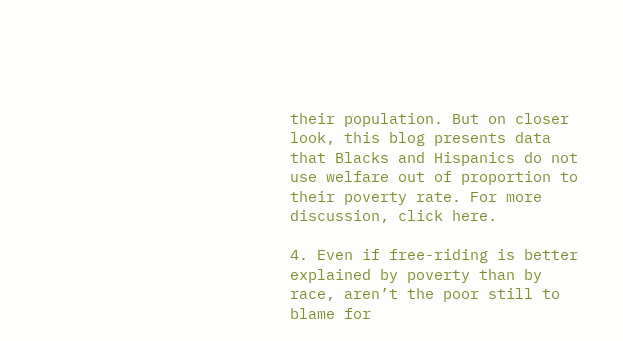their population. But on closer look, this blog presents data that Blacks and Hispanics do not use welfare out of proportion to their poverty rate. For more discussion, click here.

4. Even if free-riding is better explained by poverty than by race, aren’t the poor still to blame for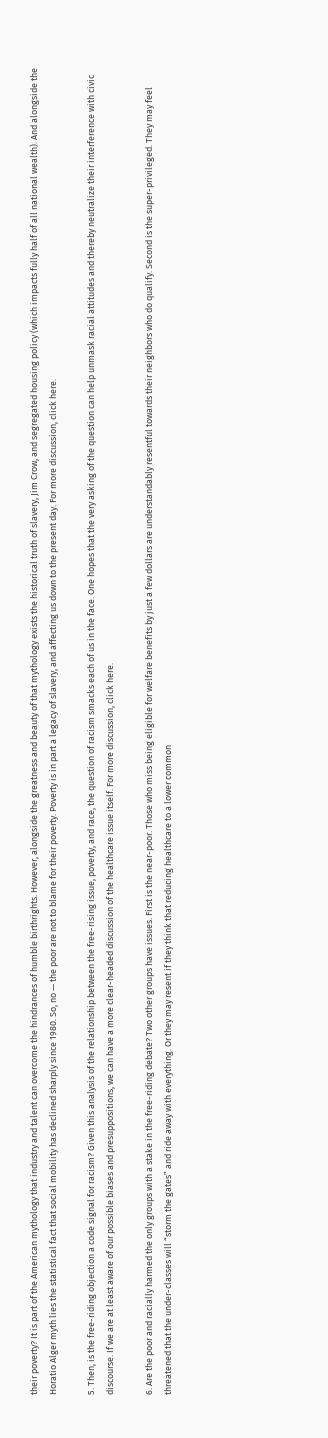their poverty? It is part of the American mythology that industry and talent can overcome the hindrances of humble birthrights. However, alongside the greatness and beauty of that mythology exists the historical truth of slavery, Jim Crow, and segregated housing policy (which impacts fully half of all national wealth). And alongside the Horatio Alger myth lies the statistical fact that social mobility has declined sharply since 1980. So, no — the poor are not to blame for their poverty. Poverty is in part a legacy of slavery, and affecting us down to the present day. For more discussion, click here.

5. Then, is the free-riding objection a code signal for racism? Given this analysis of the relationship between the free-rising issue, poverty, and race, the question of racism smacks each of us in the face. One hopes that the very asking of the question can help unmask racial attitudes and thereby neutralize their interference with civic discourse. If we are at least aware of our possible biases and presuppositions, we can have a more clear-headed discussion of the healthcare issue itself. For more discussion, click here.

6. Are the poor and racially harmed the only groups with a stake in the free-riding debate? Two other groups have issues. First is the near-poor. Those who miss being eligible for welfare benefits by just a few dollars are understandably resentful towards their neighbors who do qualify. Second is the super-privileged. They may feel threatened that the under-classes will “storm the gates” and ride away with everything. Or they may resent if they think that reducing healthcare to a lower common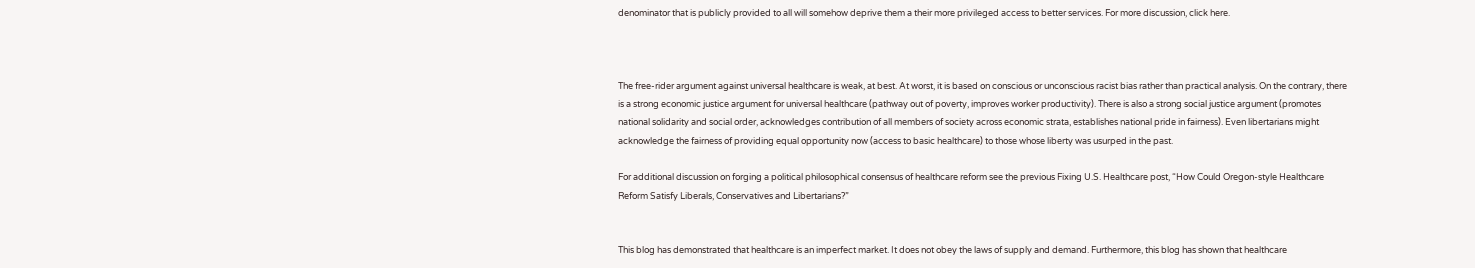denominator that is publicly provided to all will somehow deprive them a their more privileged access to better services. For more discussion, click here.



The free-rider argument against universal healthcare is weak, at best. At worst, it is based on conscious or unconscious racist bias rather than practical analysis. On the contrary, there is a strong economic justice argument for universal healthcare (pathway out of poverty, improves worker productivity). There is also a strong social justice argument (promotes national solidarity and social order, acknowledges contribution of all members of society across economic strata, establishes national pride in fairness). Even libertarians might acknowledge the fairness of providing equal opportunity now (access to basic healthcare) to those whose liberty was usurped in the past.

For additional discussion on forging a political philosophical consensus of healthcare reform see the previous Fixing U.S. Healthcare post, “How Could Oregon-style Healthcare Reform Satisfy Liberals, Conservatives and Libertarians?”


This blog has demonstrated that healthcare is an imperfect market. It does not obey the laws of supply and demand. Furthermore, this blog has shown that healthcare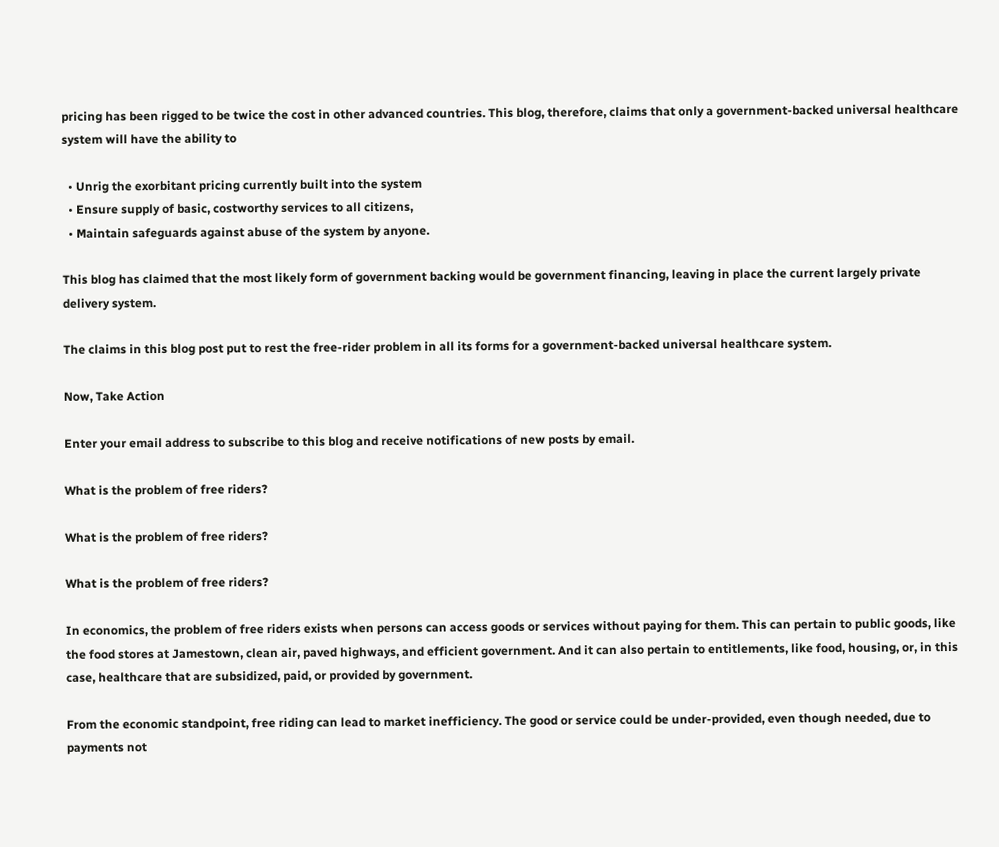pricing has been rigged to be twice the cost in other advanced countries. This blog, therefore, claims that only a government-backed universal healthcare system will have the ability to

  • Unrig the exorbitant pricing currently built into the system
  • Ensure supply of basic, costworthy services to all citizens,
  • Maintain safeguards against abuse of the system by anyone.

This blog has claimed that the most likely form of government backing would be government financing, leaving in place the current largely private delivery system.

The claims in this blog post put to rest the free-rider problem in all its forms for a government-backed universal healthcare system.

Now, Take Action

Enter your email address to subscribe to this blog and receive notifications of new posts by email.

What is the problem of free riders?

What is the problem of free riders?

What is the problem of free riders?

In economics, the problem of free riders exists when persons can access goods or services without paying for them. This can pertain to public goods, like the food stores at Jamestown, clean air, paved highways, and efficient government. And it can also pertain to entitlements, like food, housing, or, in this case, healthcare that are subsidized, paid, or provided by government.

From the economic standpoint, free riding can lead to market inefficiency. The good or service could be under-provided, even though needed, due to payments not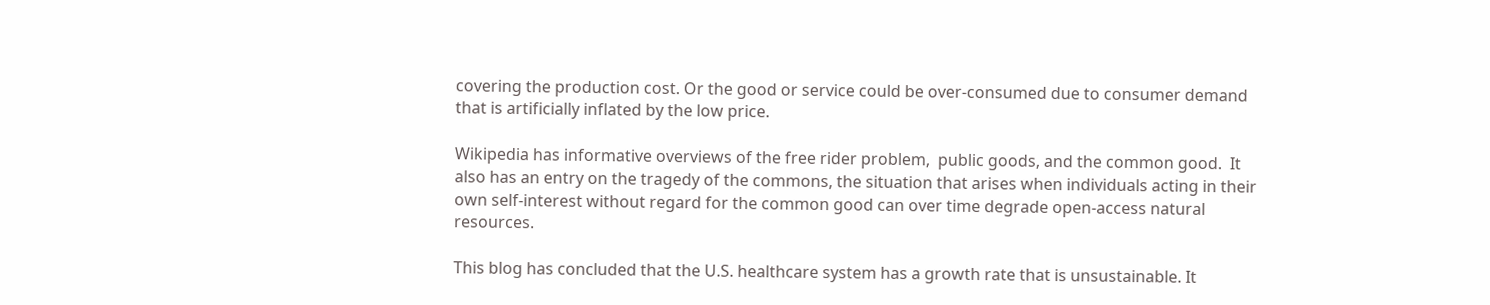covering the production cost. Or the good or service could be over-consumed due to consumer demand that is artificially inflated by the low price.

Wikipedia has informative overviews of the free rider problem,  public goods, and the common good.  It also has an entry on the tragedy of the commons, the situation that arises when individuals acting in their own self-interest without regard for the common good can over time degrade open-access natural resources.

This blog has concluded that the U.S. healthcare system has a growth rate that is unsustainable. It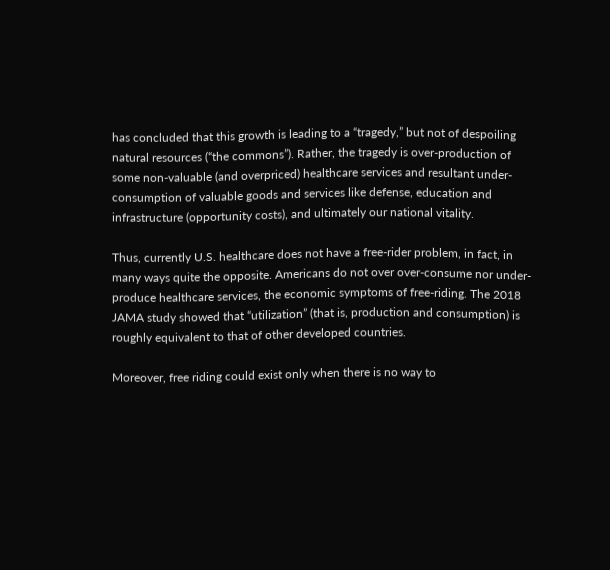has concluded that this growth is leading to a “tragedy,” but not of despoiling natural resources (“the commons”). Rather, the tragedy is over-production of some non-valuable (and overpriced) healthcare services and resultant under-consumption of valuable goods and services like defense, education and infrastructure (opportunity costs), and ultimately our national vitality.

Thus, currently U.S. healthcare does not have a free-rider problem, in fact, in many ways quite the opposite. Americans do not over over-consume nor under-produce healthcare services, the economic symptoms of free-riding. The 2018 JAMA study showed that “utilization” (that is, production and consumption) is roughly equivalent to that of other developed countries.

Moreover, free riding could exist only when there is no way to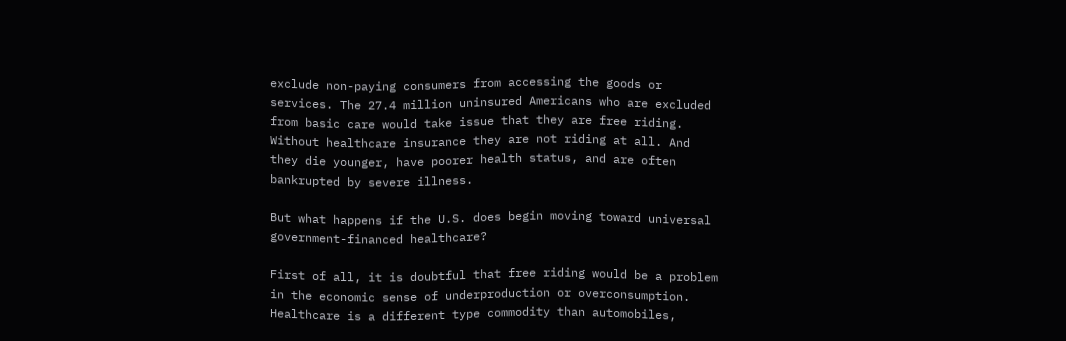exclude non-paying consumers from accessing the goods or services. The 27.4 million uninsured Americans who are excluded from basic care would take issue that they are free riding. Without healthcare insurance they are not riding at all. And they die younger, have poorer health status, and are often bankrupted by severe illness.

But what happens if the U.S. does begin moving toward universal government-financed healthcare?

First of all, it is doubtful that free riding would be a problem in the economic sense of underproduction or overconsumption. Healthcare is a different type commodity than automobiles,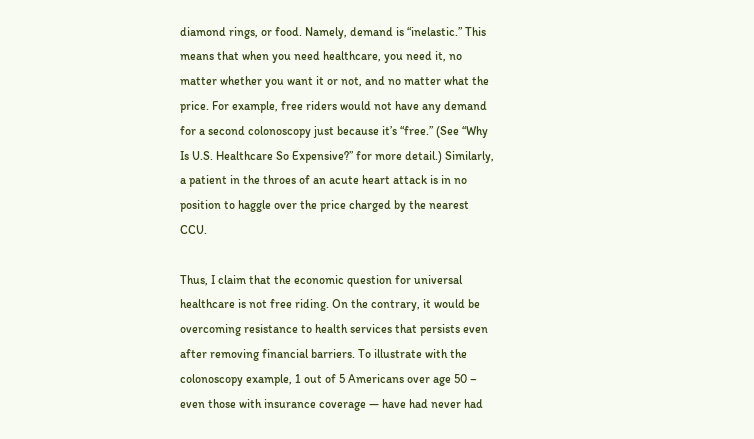diamond rings, or food. Namely, demand is “inelastic.” This means that when you need healthcare, you need it, no matter whether you want it or not, and no matter what the price. For example, free riders would not have any demand for a second colonoscopy just because it’s “free.” (See “Why Is U.S. Healthcare So Expensive?” for more detail.) Similarly, a patient in the throes of an acute heart attack is in no position to haggle over the price charged by the nearest CCU.

Thus, I claim that the economic question for universal healthcare is not free riding. On the contrary, it would be overcoming resistance to health services that persists even after removing financial barriers. To illustrate with the colonoscopy example, 1 out of 5 Americans over age 50 – even those with insurance coverage — have had never had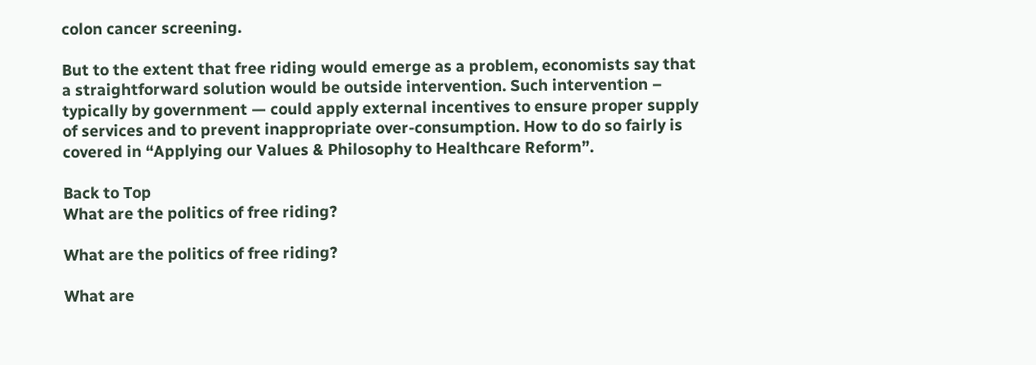colon cancer screening.

But to the extent that free riding would emerge as a problem, economists say that a straightforward solution would be outside intervention. Such intervention – typically by government — could apply external incentives to ensure proper supply of services and to prevent inappropriate over-consumption. How to do so fairly is covered in “Applying our Values & Philosophy to Healthcare Reform”.

Back to Top
What are the politics of free riding?

What are the politics of free riding?

What are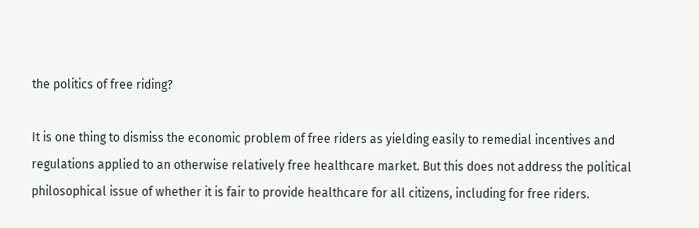the politics of free riding?

It is one thing to dismiss the economic problem of free riders as yielding easily to remedial incentives and regulations applied to an otherwise relatively free healthcare market. But this does not address the political philosophical issue of whether it is fair to provide healthcare for all citizens, including for free riders.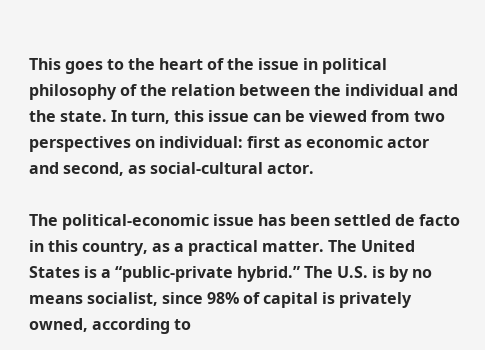This goes to the heart of the issue in political philosophy of the relation between the individual and the state. In turn, this issue can be viewed from two perspectives on individual: first as economic actor and second, as social-cultural actor.

The political-economic issue has been settled de facto in this country, as a practical matter. The United States is a “public-private hybrid.” The U.S. is by no means socialist, since 98% of capital is privately owned, according to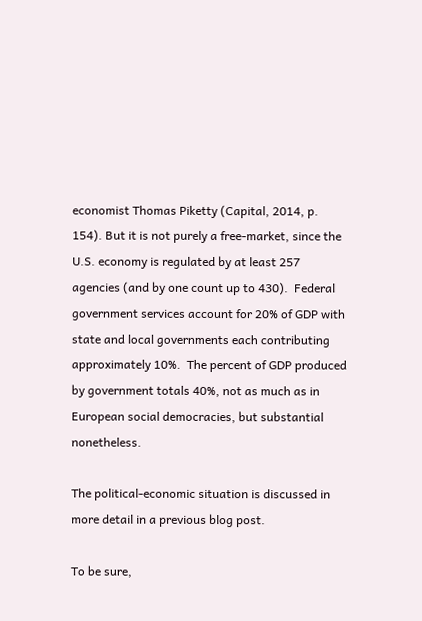economist Thomas Piketty (Capital, 2014, p. 154). But it is not purely a free-market, since the U.S. economy is regulated by at least 257 agencies (and by one count up to 430).  Federal government services account for 20% of GDP with state and local governments each contributing approximately 10%.  The percent of GDP produced by government totals 40%, not as much as in European social democracies, but substantial nonetheless.

The political-economic situation is discussed in more detail in a previous blog post.

To be sure,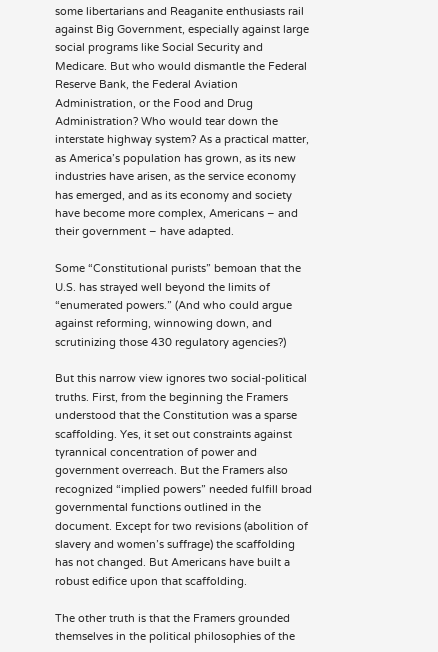some libertarians and Reaganite enthusiasts rail against Big Government, especially against large social programs like Social Security and Medicare. But who would dismantle the Federal Reserve Bank, the Federal Aviation Administration, or the Food and Drug Administration? Who would tear down the interstate highway system? As a practical matter, as America’s population has grown, as its new industries have arisen, as the service economy has emerged, and as its economy and society have become more complex, Americans – and their government – have adapted.

Some “Constitutional purists” bemoan that the U.S. has strayed well beyond the limits of “enumerated powers.” (And who could argue against reforming, winnowing down, and scrutinizing those 430 regulatory agencies?)

But this narrow view ignores two social-political truths. First, from the beginning the Framers understood that the Constitution was a sparse scaffolding. Yes, it set out constraints against tyrannical concentration of power and government overreach. But the Framers also recognized “implied powers” needed fulfill broad governmental functions outlined in the document. Except for two revisions (abolition of slavery and women’s suffrage) the scaffolding has not changed. But Americans have built a robust edifice upon that scaffolding.

The other truth is that the Framers grounded themselves in the political philosophies of the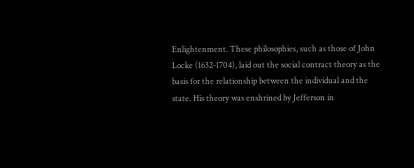Enlightenment. These philosophies, such as those of John Locke (1632-1704), laid out the social contract theory as the basis for the relationship between the individual and the state. His theory was enshrined by Jefferson in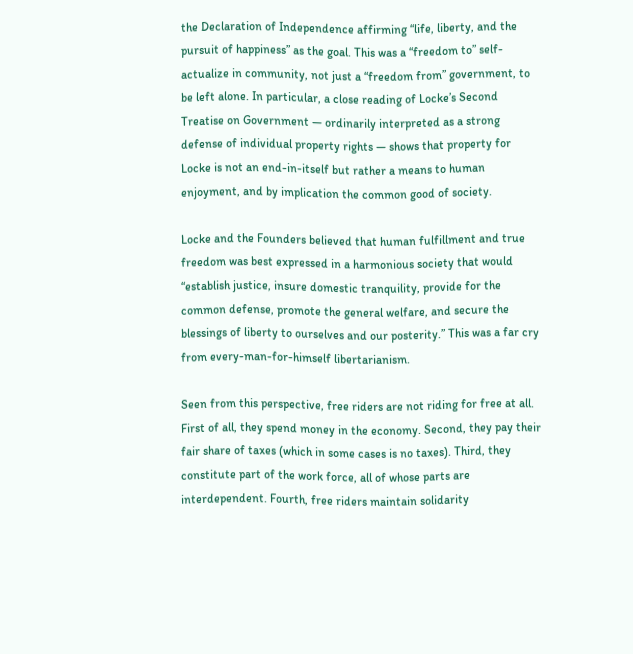the Declaration of Independence affirming “life, liberty, and the pursuit of happiness” as the goal. This was a “freedom to” self-actualize in community, not just a “freedom from” government, to be left alone. In particular, a close reading of Locke’s Second Treatise on Government — ordinarily interpreted as a strong defense of individual property rights — shows that property for Locke is not an end-in-itself but rather a means to human enjoyment, and by implication the common good of society.

Locke and the Founders believed that human fulfillment and true freedom was best expressed in a harmonious society that would “establish justice, insure domestic tranquility, provide for the common defense, promote the general welfare, and secure the blessings of liberty to ourselves and our posterity.” This was a far cry from every-man-for-himself libertarianism.

Seen from this perspective, free riders are not riding for free at all. First of all, they spend money in the economy. Second, they pay their fair share of taxes (which in some cases is no taxes). Third, they constitute part of the work force, all of whose parts are interdependent. Fourth, free riders maintain solidarity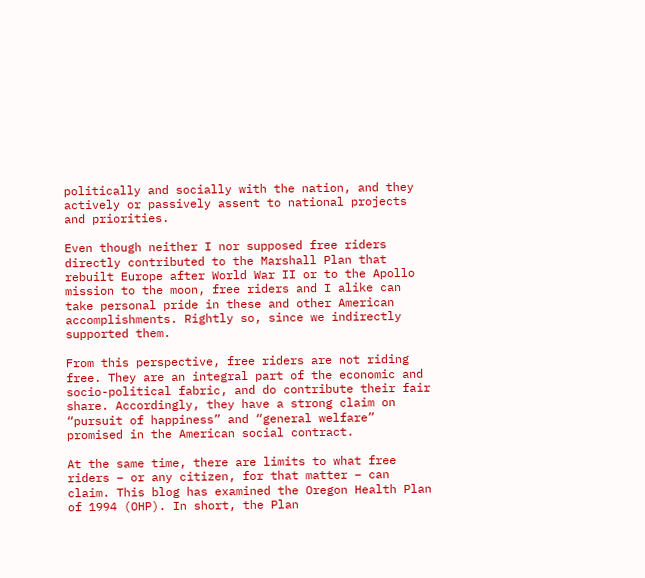politically and socially with the nation, and they actively or passively assent to national projects and priorities.

Even though neither I nor supposed free riders directly contributed to the Marshall Plan that rebuilt Europe after World War II or to the Apollo mission to the moon, free riders and I alike can take personal pride in these and other American accomplishments. Rightly so, since we indirectly supported them.

From this perspective, free riders are not riding free. They are an integral part of the economic and socio-political fabric, and do contribute their fair share. Accordingly, they have a strong claim on “pursuit of happiness” and “general welfare” promised in the American social contract.

At the same time, there are limits to what free riders – or any citizen, for that matter – can claim. This blog has examined the Oregon Health Plan of 1994 (OHP). In short, the Plan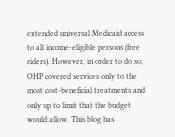extended universal Medicaid access to all income-eligible persons (free riders). However, in order to do so, OHP covered services only to the most cost-beneficial treatments and only up to limit that the budget would allow. This blog has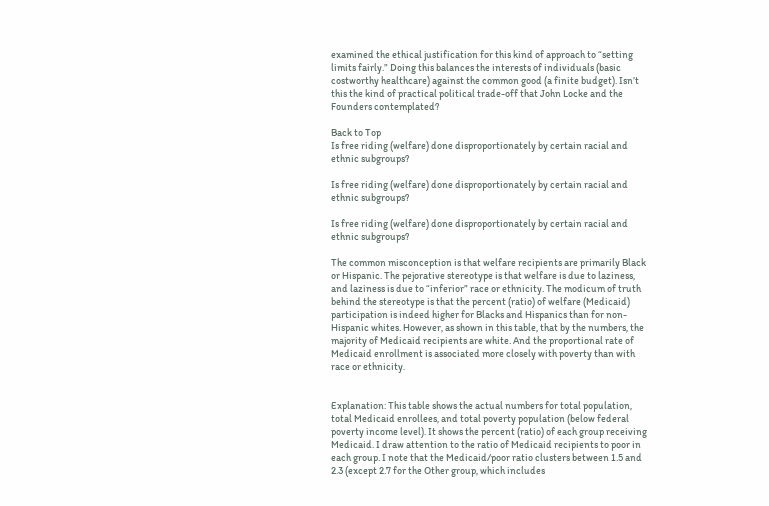examined the ethical justification for this kind of approach to “setting limits fairly.” Doing this balances the interests of individuals (basic costworthy healthcare) against the common good (a finite budget). Isn’t this the kind of practical political trade-off that John Locke and the Founders contemplated?

Back to Top
Is free riding (welfare) done disproportionately by certain racial and ethnic subgroups?

Is free riding (welfare) done disproportionately by certain racial and ethnic subgroups?

Is free riding (welfare) done disproportionately by certain racial and ethnic subgroups?

The common misconception is that welfare recipients are primarily Black or Hispanic. The pejorative stereotype is that welfare is due to laziness, and laziness is due to “inferior” race or ethnicity. The modicum of truth behind the stereotype is that the percent (ratio) of welfare (Medicaid) participation is indeed higher for Blacks and Hispanics than for non-Hispanic whites. However, as shown in this table, that by the numbers, the majority of Medicaid recipients are white. And the proportional rate of Medicaid enrollment is associated more closely with poverty than with race or ethnicity.


Explanation: This table shows the actual numbers for total population, total Medicaid enrollees, and total poverty population (below federal poverty income level). It shows the percent (ratio) of each group receiving Medicaid. I draw attention to the ratio of Medicaid recipients to poor in each group. I note that the Medicaid/poor ratio clusters between 1.5 and 2.3 (except 2.7 for the Other group, which includes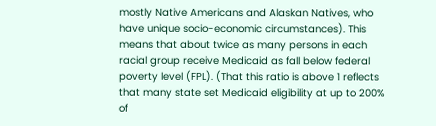mostly Native Americans and Alaskan Natives, who have unique socio-economic circumstances). This means that about twice as many persons in each racial group receive Medicaid as fall below federal poverty level (FPL). (That this ratio is above 1 reflects that many state set Medicaid eligibility at up to 200% of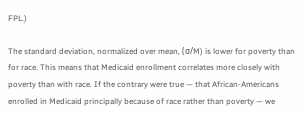FPL.)

The standard deviation, normalized over mean, (σ/M) is lower for poverty than for race. This means that Medicaid enrollment correlates more closely with poverty than with race. If the contrary were true — that African-Americans enrolled in Medicaid principally because of race rather than poverty — we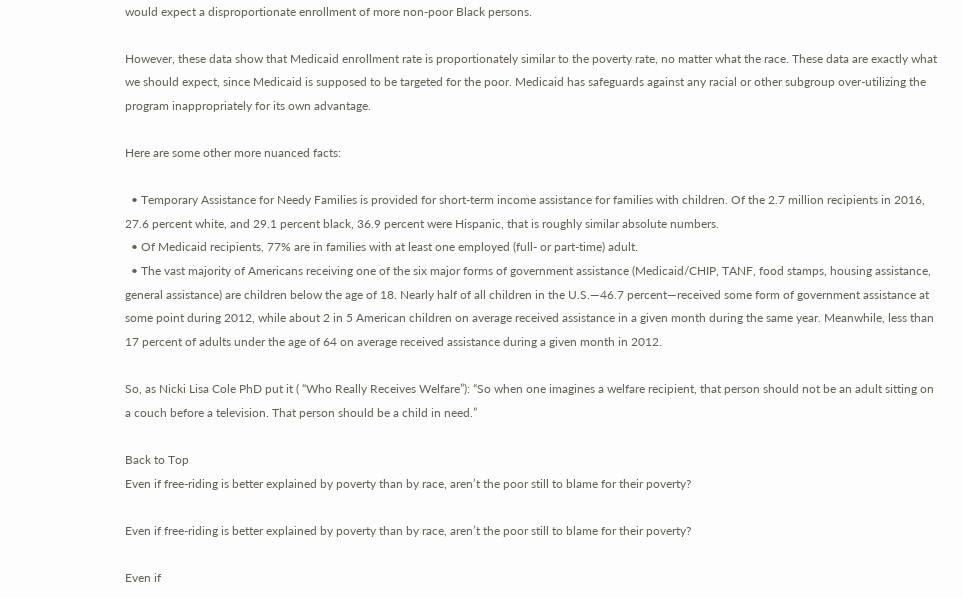would expect a disproportionate enrollment of more non-poor Black persons.

However, these data show that Medicaid enrollment rate is proportionately similar to the poverty rate, no matter what the race. These data are exactly what we should expect, since Medicaid is supposed to be targeted for the poor. Medicaid has safeguards against any racial or other subgroup over-utilizing the program inappropriately for its own advantage.

Here are some other more nuanced facts:

  • Temporary Assistance for Needy Families is provided for short-term income assistance for families with children. Of the 2.7 million recipients in 2016, 27.6 percent white, and 29.1 percent black, 36.9 percent were Hispanic, that is roughly similar absolute numbers.
  • Of Medicaid recipients, 77% are in families with at least one employed (full- or part-time) adult.
  • The vast majority of Americans receiving one of the six major forms of government assistance (Medicaid/CHIP, TANF, food stamps, housing assistance, general assistance) are children below the age of 18. Nearly half of all children in the U.S.—46.7 percent—received some form of government assistance at some point during 2012, while about 2 in 5 American children on average received assistance in a given month during the same year. Meanwhile, less than 17 percent of adults under the age of 64 on average received assistance during a given month in 2012.

So, as Nicki Lisa Cole PhD put it ( “Who Really Receives Welfare”): “So when one imagines a welfare recipient, that person should not be an adult sitting on a couch before a television. That person should be a child in need.”

Back to Top
Even if free-riding is better explained by poverty than by race, aren’t the poor still to blame for their poverty?

Even if free-riding is better explained by poverty than by race, aren’t the poor still to blame for their poverty?

Even if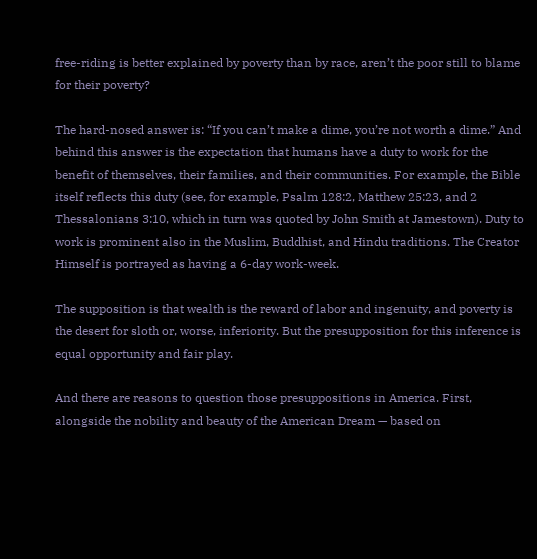free-riding is better explained by poverty than by race, aren’t the poor still to blame for their poverty?

The hard-nosed answer is: “If you can’t make a dime, you’re not worth a dime.” And behind this answer is the expectation that humans have a duty to work for the benefit of themselves, their families, and their communities. For example, the Bible itself reflects this duty (see, for example, Psalm 128:2, Matthew 25:23, and 2 Thessalonians 3:10, which in turn was quoted by John Smith at Jamestown). Duty to work is prominent also in the Muslim, Buddhist, and Hindu traditions. The Creator Himself is portrayed as having a 6-day work-week.

The supposition is that wealth is the reward of labor and ingenuity, and poverty is the desert for sloth or, worse, inferiority. But the presupposition for this inference is equal opportunity and fair play.

And there are reasons to question those presuppositions in America. First, alongside the nobility and beauty of the American Dream — based on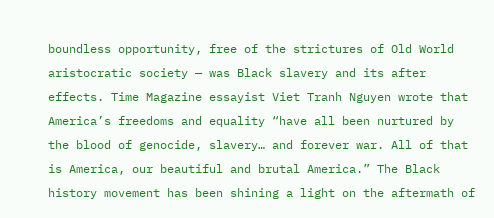boundless opportunity, free of the strictures of Old World aristocratic society — was Black slavery and its after effects. Time Magazine essayist Viet Tranh Nguyen wrote that America’s freedoms and equality “have all been nurtured by the blood of genocide, slavery… and forever war. All of that is America, our beautiful and brutal America.” The Black history movement has been shining a light on the aftermath of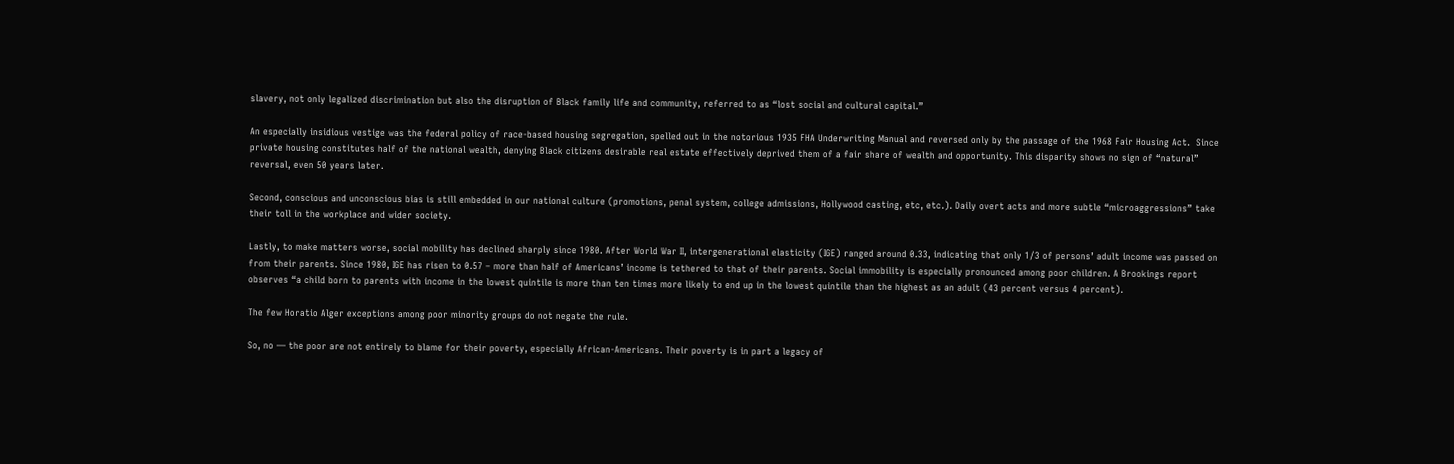slavery, not only legalized discrimination but also the disruption of Black family life and community, referred to as “lost social and cultural capital.”

An especially insidious vestige was the federal policy of race-based housing segregation, spelled out in the notorious 1935 FHA Underwriting Manual and reversed only by the passage of the 1968 Fair Housing Act.  Since private housing constitutes half of the national wealth, denying Black citizens desirable real estate effectively deprived them of a fair share of wealth and opportunity. This disparity shows no sign of “natural” reversal, even 50 years later.

Second, conscious and unconscious bias is still embedded in our national culture (promotions, penal system, college admissions, Hollywood casting, etc, etc.). Daily overt acts and more subtle “microaggressions” take their toll in the workplace and wider society.

Lastly, to make matters worse, social mobility has declined sharply since 1980. After World War II, intergenerational elasticity (IGE) ranged around 0.33, indicating that only 1/3 of persons’ adult income was passed on from their parents. Since 1980, IGE has risen to 0.57 – more than half of Americans’ income is tethered to that of their parents. Social immobility is especially pronounced among poor children. A Brookings report observes “a child born to parents with income in the lowest quintile is more than ten times more likely to end up in the lowest quintile than the highest as an adult (43 percent versus 4 percent).

The few Horatio Alger exceptions among poor minority groups do not negate the rule.

So, no — the poor are not entirely to blame for their poverty, especially African-Americans. Their poverty is in part a legacy of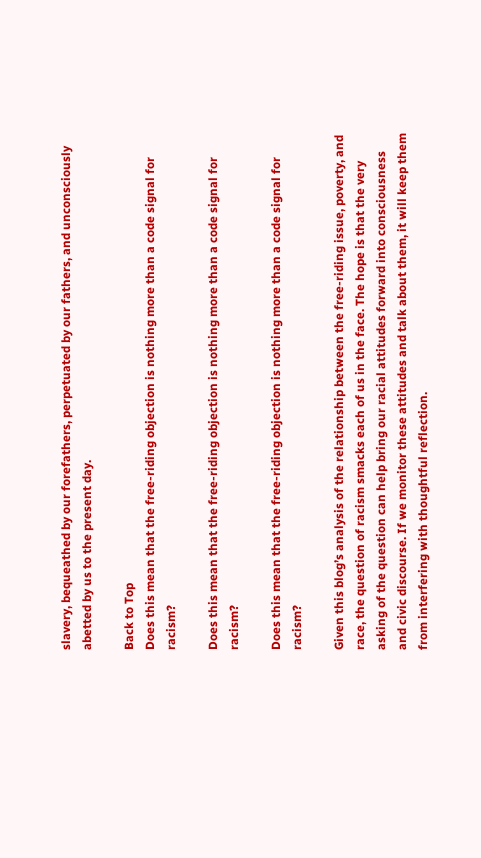slavery, bequeathed by our forefathers, perpetuated by our fathers, and unconsciously abetted by us to the present day.

Back to Top
Does this mean that the free-riding objection is nothing more than a code signal for racism?

Does this mean that the free-riding objection is nothing more than a code signal for racism?

Does this mean that the free-riding objection is nothing more than a code signal for racism?

Given this blog’s analysis of the relationship between the free-riding issue, poverty, and race, the question of racism smacks each of us in the face. The hope is that the very asking of the question can help bring our racial attitudes forward into consciousness and civic discourse. If we monitor these attitudes and talk about them, it will keep them from interfering with thoughtful reflection.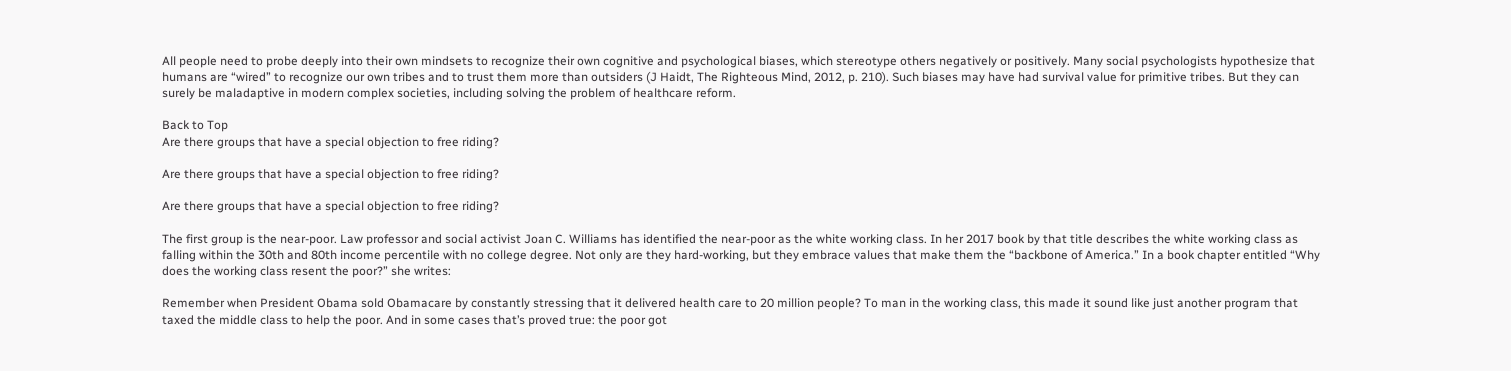All people need to probe deeply into their own mindsets to recognize their own cognitive and psychological biases, which stereotype others negatively or positively. Many social psychologists hypothesize that humans are “wired” to recognize our own tribes and to trust them more than outsiders (J Haidt, The Righteous Mind, 2012, p. 210). Such biases may have had survival value for primitive tribes. But they can surely be maladaptive in modern complex societies, including solving the problem of healthcare reform.

Back to Top
Are there groups that have a special objection to free riding?

Are there groups that have a special objection to free riding?

Are there groups that have a special objection to free riding?

The first group is the near-poor. Law professor and social activist Joan C. Williams has identified the near-poor as the white working class. In her 2017 book by that title describes the white working class as falling within the 30th and 80th income percentile with no college degree. Not only are they hard-working, but they embrace values that make them the “backbone of America.” In a book chapter entitled “Why does the working class resent the poor?” she writes:

Remember when President Obama sold Obamacare by constantly stressing that it delivered health care to 20 million people? To man in the working class, this made it sound like just another program that taxed the middle class to help the poor. And in some cases that’s proved true: the poor got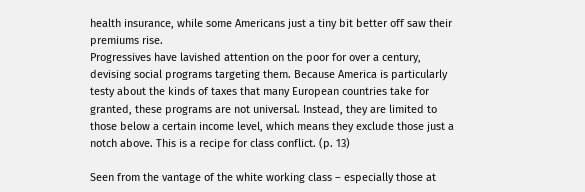health insurance, while some Americans just a tiny bit better off saw their premiums rise.
Progressives have lavished attention on the poor for over a century, devising social programs targeting them. Because America is particularly testy about the kinds of taxes that many European countries take for granted, these programs are not universal. Instead, they are limited to those below a certain income level, which means they exclude those just a notch above. This is a recipe for class conflict. (p. 13)

Seen from the vantage of the white working class – especially those at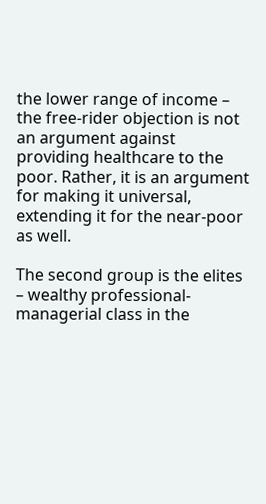the lower range of income – the free-rider objection is not an argument against providing healthcare to the poor. Rather, it is an argument for making it universal, extending it for the near-poor as well.

The second group is the elites – wealthy professional-managerial class in the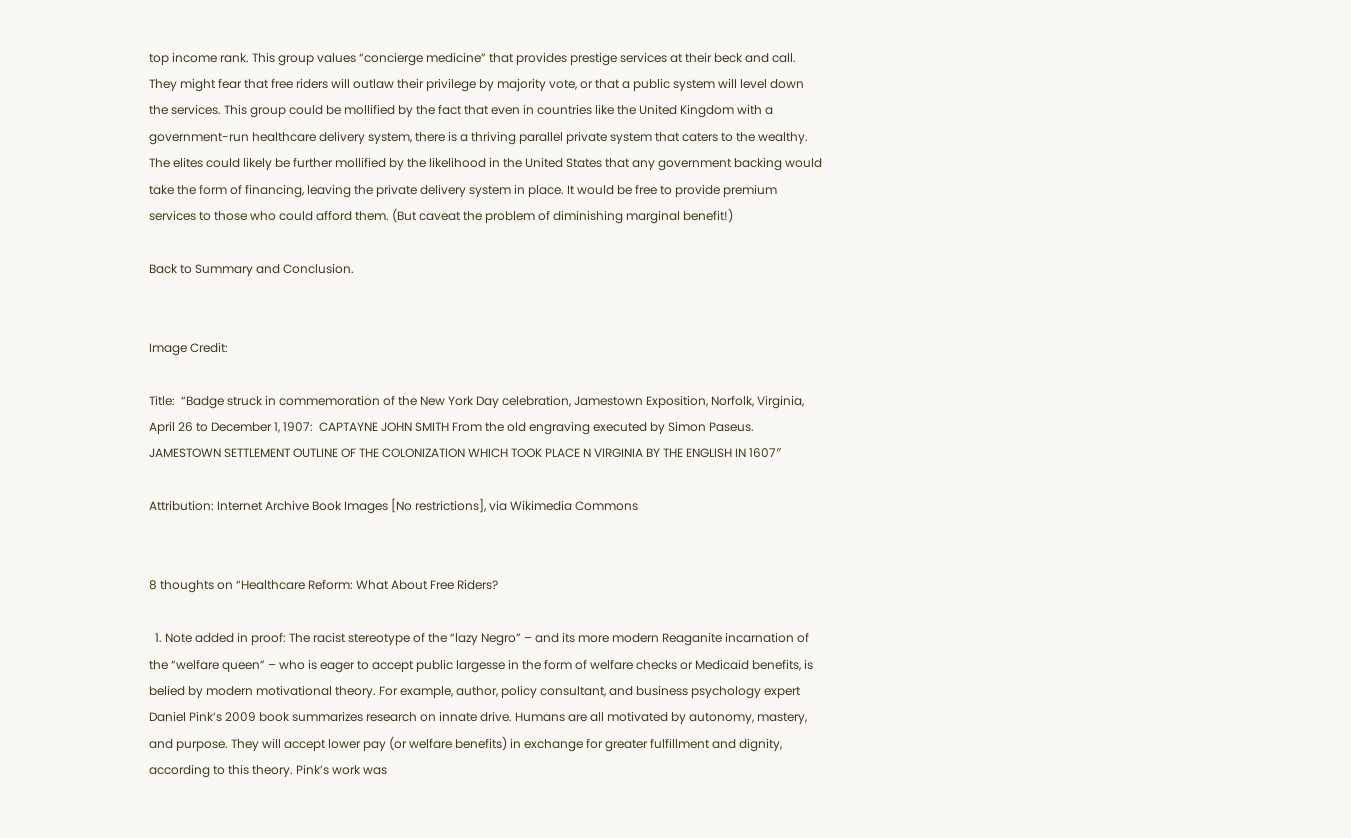top income rank. This group values “concierge medicine” that provides prestige services at their beck and call. They might fear that free riders will outlaw their privilege by majority vote, or that a public system will level down the services. This group could be mollified by the fact that even in countries like the United Kingdom with a government-run healthcare delivery system, there is a thriving parallel private system that caters to the wealthy. The elites could likely be further mollified by the likelihood in the United States that any government backing would take the form of financing, leaving the private delivery system in place. It would be free to provide premium services to those who could afford them. (But caveat the problem of diminishing marginal benefit!)

Back to Summary and Conclusion.


Image Credit:

Title:  “Badge struck in commemoration of the New York Day celebration, Jamestown Exposition, Norfolk, Virginia, April 26 to December 1, 1907:  CAPTAYNE JOHN SMITH From the old engraving executed by Simon Paseus.  JAMESTOWN SETTLEMENT OUTLINE OF THE COLONIZATION WHICH TOOK PLACE N VIRGINIA BY THE ENGLISH IN 1607″

Attribution: Internet Archive Book Images [No restrictions], via Wikimedia Commons


8 thoughts on “Healthcare Reform: What About Free Riders?

  1. Note added in proof: The racist stereotype of the “lazy Negro” – and its more modern Reaganite incarnation of the “welfare queen” – who is eager to accept public largesse in the form of welfare checks or Medicaid benefits, is belied by modern motivational theory. For example, author, policy consultant, and business psychology expert Daniel Pink’s 2009 book summarizes research on innate drive. Humans are all motivated by autonomy, mastery, and purpose. They will accept lower pay (or welfare benefits) in exchange for greater fulfillment and dignity, according to this theory. Pink’s work was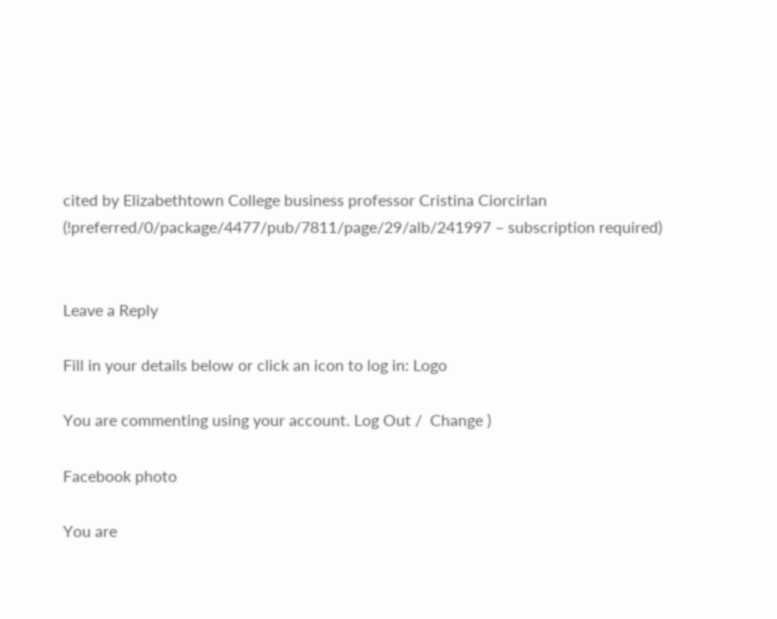cited by Elizabethtown College business professor Cristina Ciorcirlan (!preferred/0/package/4477/pub/7811/page/29/alb/241997 – subscription required)


Leave a Reply

Fill in your details below or click an icon to log in: Logo

You are commenting using your account. Log Out /  Change )

Facebook photo

You are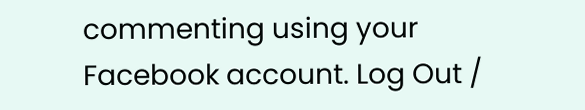commenting using your Facebook account. Log Out /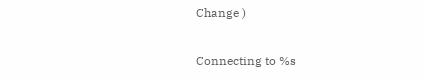Change )

Connecting to %s